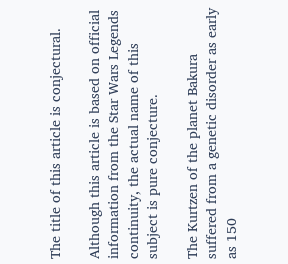The title of this article is conjectural.

Although this article is based on official information from the Star Wars Legends continuity, the actual name of this subject is pure conjecture.

The Kurtzen of the planet Bakura suffered from a genetic disorder as early as 150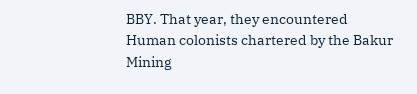BBY. That year, they encountered Human colonists chartered by the Bakur Mining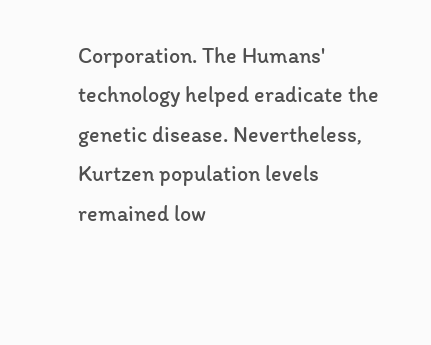Corporation. The Humans' technology helped eradicate the genetic disease. Nevertheless, Kurtzen population levels remained low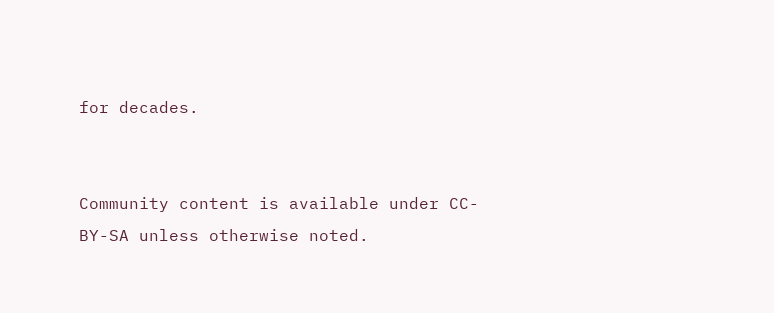for decades.


Community content is available under CC-BY-SA unless otherwise noted.